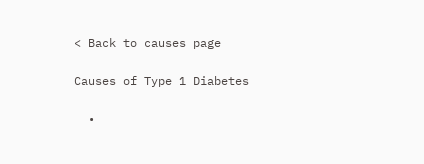< Back to causes page

Causes of Type 1 Diabetes

  •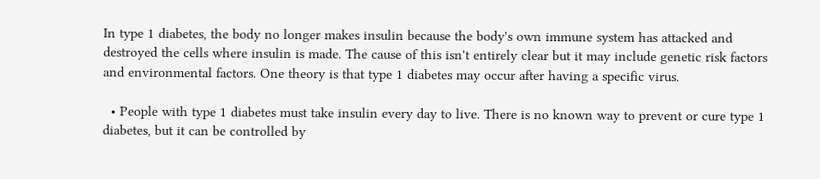In type 1 diabetes, the body no longer makes insulin because the body's own immune system has attacked and destroyed the cells where insulin is made. The cause of this isn't entirely clear but it may include genetic risk factors and environmental factors. One theory is that type 1 diabetes may occur after having a specific virus.

  • People with type 1 diabetes must take insulin every day to live. There is no known way to prevent or cure type 1 diabetes, but it can be controlled by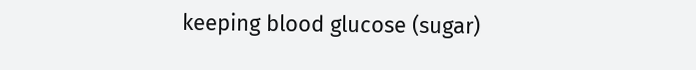keeping blood glucose (sugar)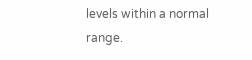levels within a normal range.